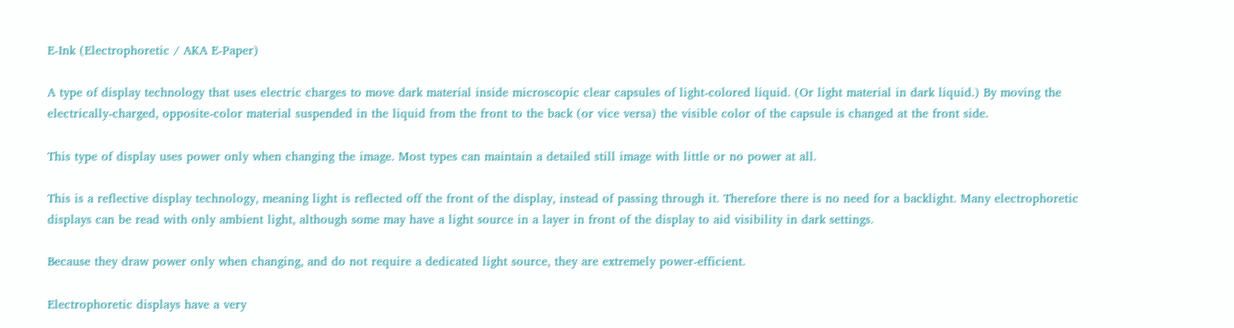E-Ink (Electrophoretic / AKA E-Paper)

A type of display technology that uses electric charges to move dark material inside microscopic clear capsules of light-colored liquid. (Or light material in dark liquid.) By moving the electrically-charged, opposite-color material suspended in the liquid from the front to the back (or vice versa) the visible color of the capsule is changed at the front side.

This type of display uses power only when changing the image. Most types can maintain a detailed still image with little or no power at all.

This is a reflective display technology, meaning light is reflected off the front of the display, instead of passing through it. Therefore there is no need for a backlight. Many electrophoretic displays can be read with only ambient light, although some may have a light source in a layer in front of the display to aid visibility in dark settings.

Because they draw power only when changing, and do not require a dedicated light source, they are extremely power-efficient.

Electrophoretic displays have a very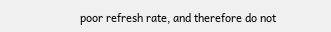poor refresh rate, and therefore do not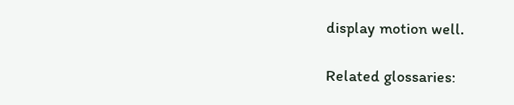display motion well.

Related glossaries: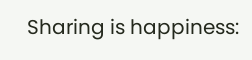Sharing is happiness: